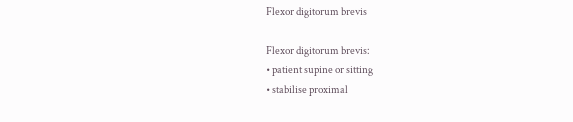Flexor digitorum brevis

Flexor digitorum brevis:
• patient supine or sitting
• stabilise proximal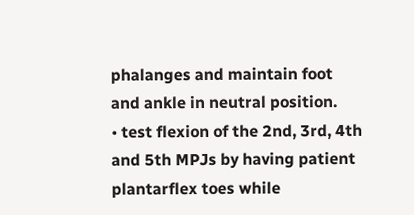phalanges and maintain foot and ankle in neutral position.
• test flexion of the 2nd, 3rd, 4th and 5th MPJs by having patient plantarflex toes while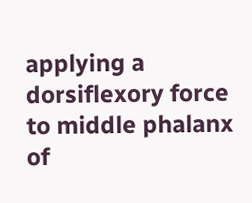applying a dorsiflexory force to middle phalanx of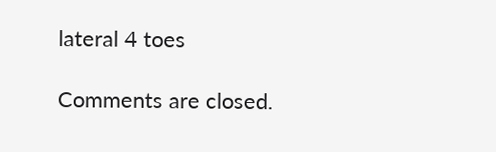lateral 4 toes

Comments are closed.